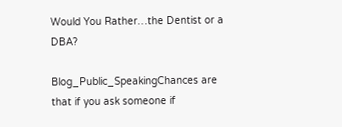Would You Rather…the Dentist or a DBA?

Blog_Public_SpeakingChances are that if you ask someone if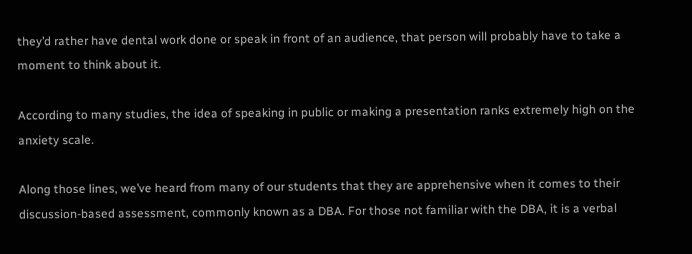they’d rather have dental work done or speak in front of an audience, that person will probably have to take a moment to think about it.

According to many studies, the idea of speaking in public or making a presentation ranks extremely high on the anxiety scale.

Along those lines, we’ve heard from many of our students that they are apprehensive when it comes to their discussion-based assessment, commonly known as a DBA. For those not familiar with the DBA, it is a verbal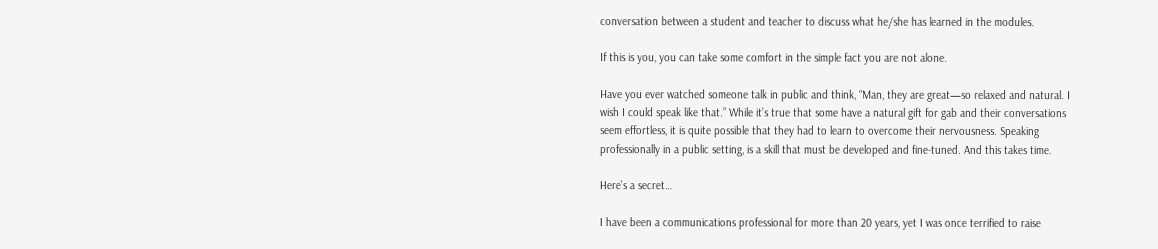conversation between a student and teacher to discuss what he/she has learned in the modules.

If this is you, you can take some comfort in the simple fact you are not alone.

Have you ever watched someone talk in public and think, “Man, they are great—so relaxed and natural. I wish I could speak like that.” While it’s true that some have a natural gift for gab and their conversations seem effortless, it is quite possible that they had to learn to overcome their nervousness. Speaking professionally in a public setting, is a skill that must be developed and fine-tuned. And this takes time.

Here’s a secret…

I have been a communications professional for more than 20 years, yet I was once terrified to raise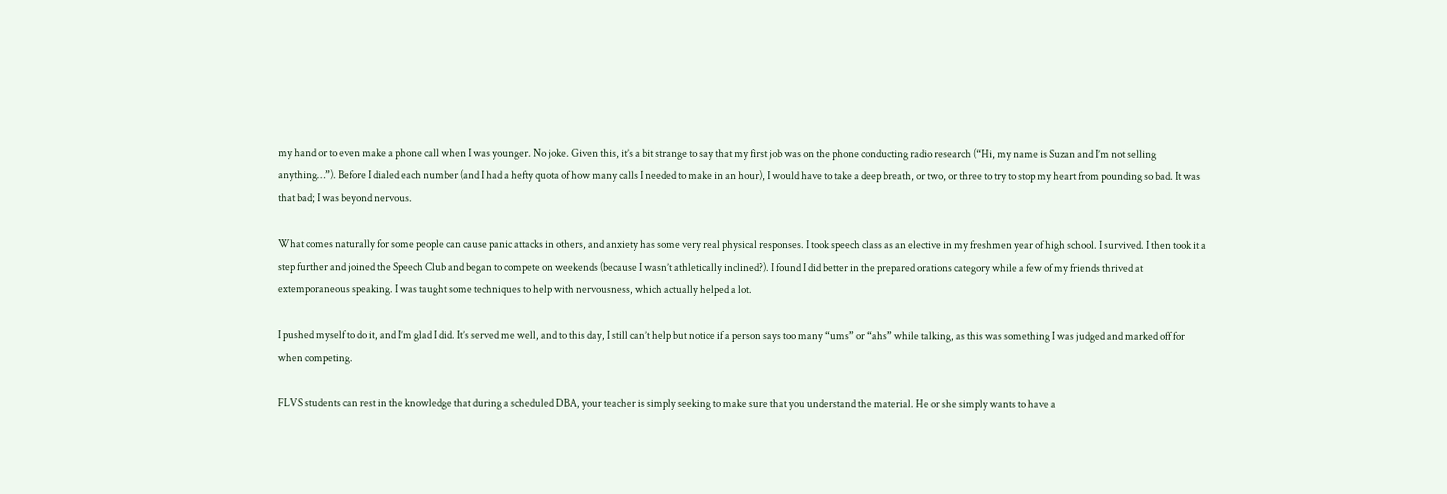my hand or to even make a phone call when I was younger. No joke. Given this, it’s a bit strange to say that my first job was on the phone conducting radio research (“Hi, my name is Suzan and I’m not selling anything…”). Before I dialed each number (and I had a hefty quota of how many calls I needed to make in an hour), I would have to take a deep breath, or two, or three to try to stop my heart from pounding so bad. It was that bad; I was beyond nervous.

What comes naturally for some people can cause panic attacks in others, and anxiety has some very real physical responses. I took speech class as an elective in my freshmen year of high school. I survived. I then took it a step further and joined the Speech Club and began to compete on weekends (because I wasn’t athletically inclined?). I found I did better in the prepared orations category while a few of my friends thrived at extemporaneous speaking. I was taught some techniques to help with nervousness, which actually helped a lot.

I pushed myself to do it, and I’m glad I did. It’s served me well, and to this day, I still can’t help but notice if a person says too many “ums” or “ahs” while talking, as this was something I was judged and marked off for when competing.

FLVS students can rest in the knowledge that during a scheduled DBA, your teacher is simply seeking to make sure that you understand the material. He or she simply wants to have a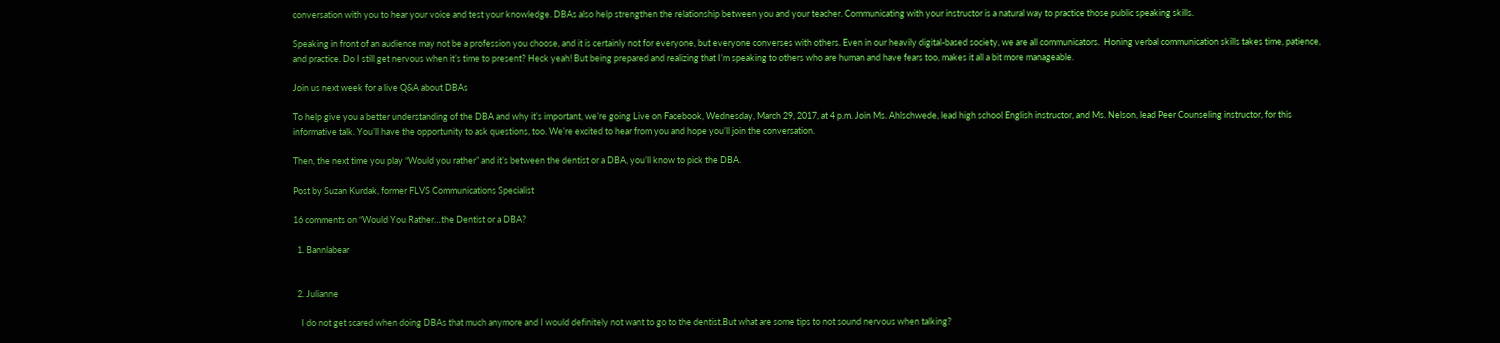conversation with you to hear your voice and test your knowledge. DBAs also help strengthen the relationship between you and your teacher. Communicating with your instructor is a natural way to practice those public speaking skills.

Speaking in front of an audience may not be a profession you choose, and it is certainly not for everyone, but everyone converses with others. Even in our heavily digital-based society, we are all communicators.  Honing verbal communication skills takes time, patience, and practice. Do I still get nervous when it’s time to present? Heck yeah! But being prepared and realizing that I’m speaking to others who are human and have fears too, makes it all a bit more manageable.

Join us next week for a live Q&A about DBAs

To help give you a better understanding of the DBA and why it’s important, we’re going Live on Facebook, Wednesday, March 29, 2017, at 4 p.m. Join Ms. Ahlschwede, lead high school English instructor, and Ms. Nelson, lead Peer Counseling instructor, for this informative talk. You’ll have the opportunity to ask questions, too. We’re excited to hear from you and hope you’ll join the conversation.

Then, the next time you play “Would you rather” and it’s between the dentist or a DBA, you’ll know to pick the DBA.

Post by Suzan Kurdak, former FLVS Communications Specialist

16 comments on “Would You Rather…the Dentist or a DBA?

  1. Bannlabear


  2. Julianne

    I do not get scared when doing DBAs that much anymore and I would definitely not want to go to the dentist.But what are some tips to not sound nervous when talking?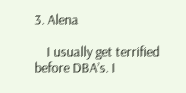3. Alena

    I usually get terrified before DBA’s. I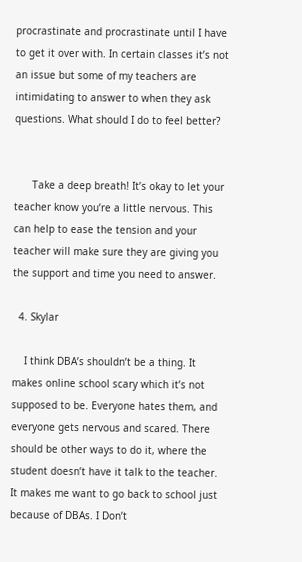procrastinate and procrastinate until I have to get it over with. In certain classes it’s not an issue but some of my teachers are intimidating to answer to when they ask questions. What should I do to feel better?


      Take a deep breath! It’s okay to let your teacher know you’re a little nervous. This can help to ease the tension and your teacher will make sure they are giving you the support and time you need to answer.

  4. Skylar

    I think DBA’s shouldn’t be a thing. It makes online school scary which it’s not supposed to be. Everyone hates them, and everyone gets nervous and scared. There should be other ways to do it, where the student doesn’t have it talk to the teacher. It makes me want to go back to school just because of DBAs. I Don’t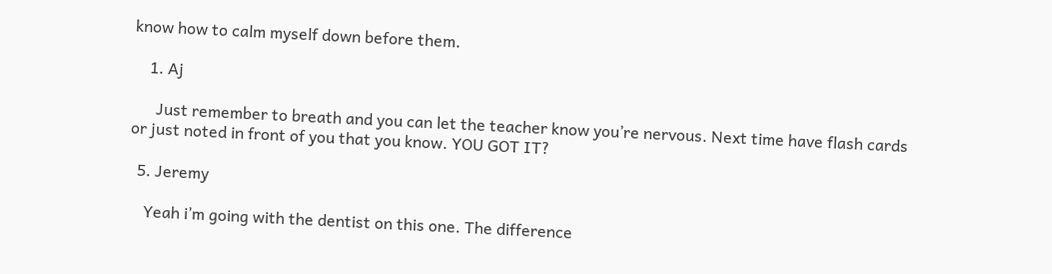know how to calm myself down before them.

    1. Aj

      Just remember to breath and you can let the teacher know you’re nervous. Next time have flash cards or just noted in front of you that you know. YOU GOT IT?

  5. Jeremy

    Yeah i’m going with the dentist on this one. The difference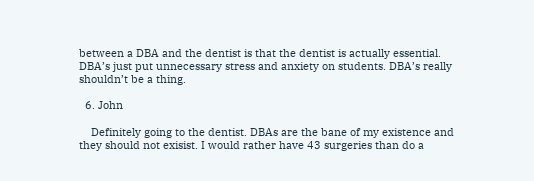between a DBA and the dentist is that the dentist is actually essential. DBA’s just put unnecessary stress and anxiety on students. DBA’s really shouldn’t be a thing.

  6. John

    Definitely going to the dentist. DBAs are the bane of my existence and they should not exisist. I would rather have 43 surgeries than do a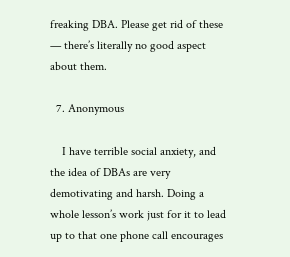freaking DBA. Please get rid of these — there’s literally no good aspect about them.

  7. Anonymous

    I have terrible social anxiety, and the idea of DBAs are very demotivating and harsh. Doing a whole lesson’s work just for it to lead up to that one phone call encourages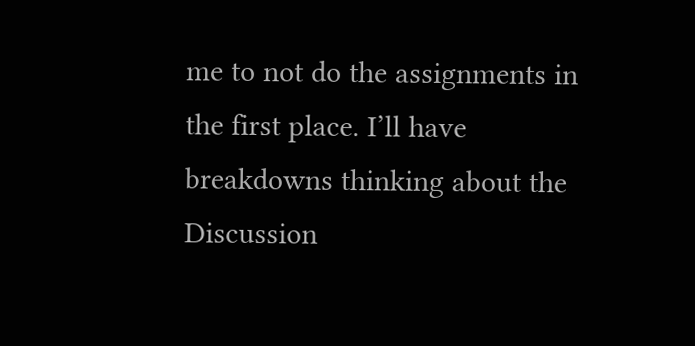me to not do the assignments in the first place. I’ll have breakdowns thinking about the Discussion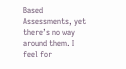Based Assessments, yet there’s no way around them. I feel for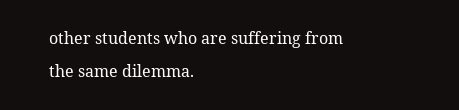other students who are suffering from the same dilemma.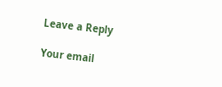Leave a Reply

Your email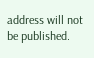address will not be published.